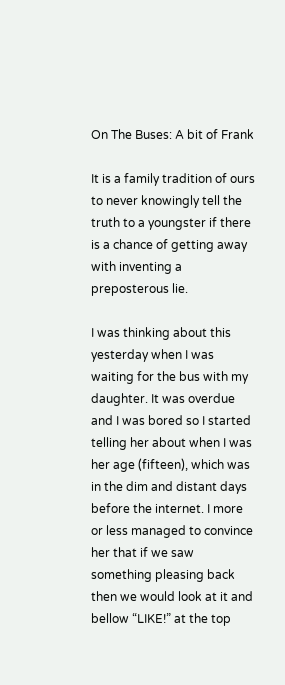On The Buses: A bit of Frank

It is a family tradition of ours to never knowingly tell the truth to a youngster if there is a chance of getting away with inventing a preposterous lie.

I was thinking about this yesterday when I was waiting for the bus with my daughter. It was overdue and I was bored so I started telling her about when I was her age (fifteen), which was in the dim and distant days before the internet. I more or less managed to convince her that if we saw something pleasing back then we would look at it and bellow “LIKE!” at the top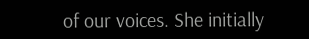of our voices. She initially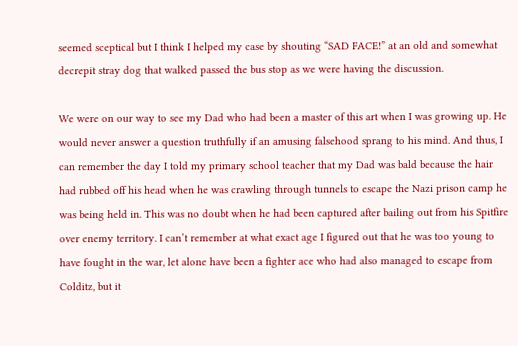seemed sceptical but I think I helped my case by shouting “SAD FACE!” at an old and somewhat decrepit stray dog that walked passed the bus stop as we were having the discussion.

We were on our way to see my Dad who had been a master of this art when I was growing up. He would never answer a question truthfully if an amusing falsehood sprang to his mind. And thus, I can remember the day I told my primary school teacher that my Dad was bald because the hair had rubbed off his head when he was crawling through tunnels to escape the Nazi prison camp he was being held in. This was no doubt when he had been captured after bailing out from his Spitfire over enemy territory. I can’t remember at what exact age I figured out that he was too young to have fought in the war, let alone have been a fighter ace who had also managed to escape from Colditz, but it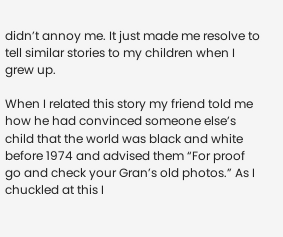didn’t annoy me. It just made me resolve to tell similar stories to my children when I grew up.

When I related this story my friend told me how he had convinced someone else’s child that the world was black and white before 1974 and advised them “For proof go and check your Gran’s old photos.” As I chuckled at this I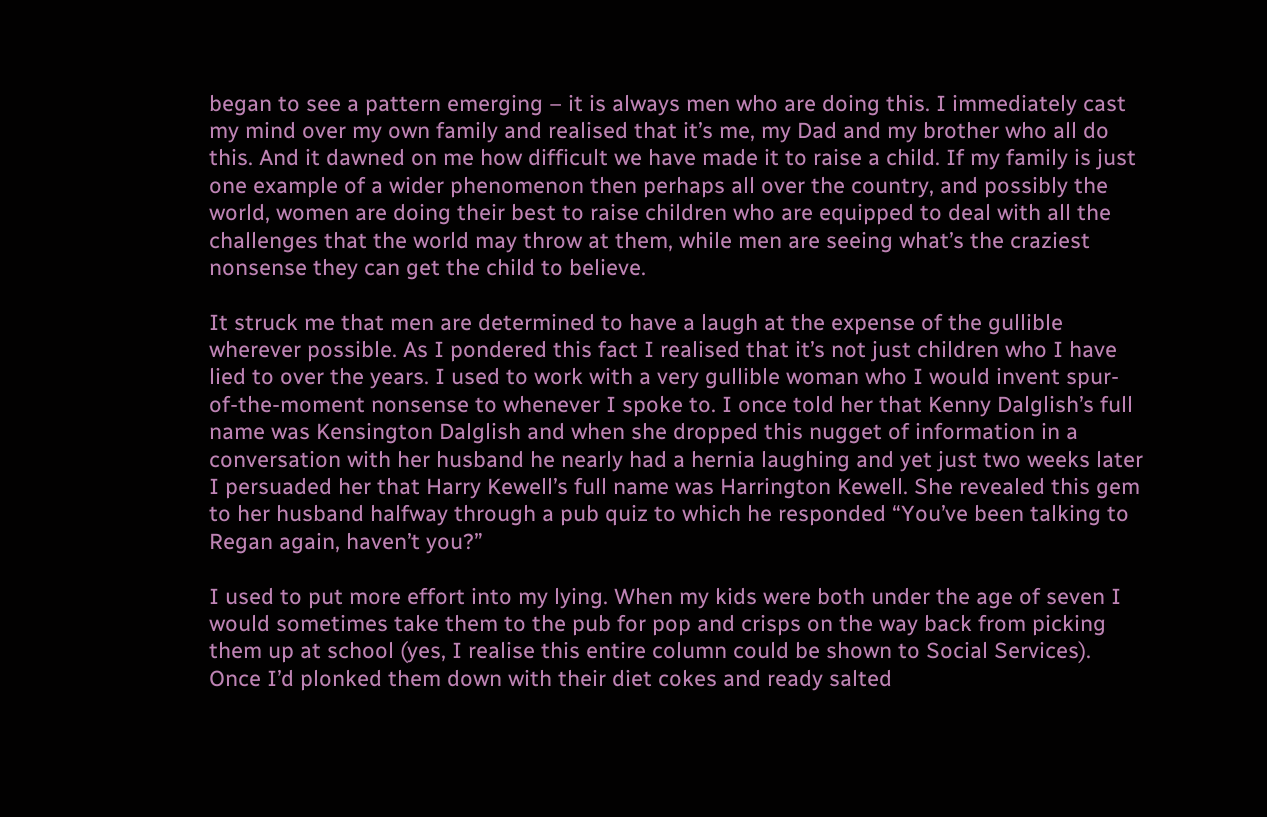began to see a pattern emerging – it is always men who are doing this. I immediately cast my mind over my own family and realised that it’s me, my Dad and my brother who all do this. And it dawned on me how difficult we have made it to raise a child. If my family is just one example of a wider phenomenon then perhaps all over the country, and possibly the world, women are doing their best to raise children who are equipped to deal with all the challenges that the world may throw at them, while men are seeing what’s the craziest nonsense they can get the child to believe.

It struck me that men are determined to have a laugh at the expense of the gullible wherever possible. As I pondered this fact I realised that it’s not just children who I have lied to over the years. I used to work with a very gullible woman who I would invent spur-of-the-moment nonsense to whenever I spoke to. I once told her that Kenny Dalglish’s full name was Kensington Dalglish and when she dropped this nugget of information in a conversation with her husband he nearly had a hernia laughing and yet just two weeks later I persuaded her that Harry Kewell’s full name was Harrington Kewell. She revealed this gem to her husband halfway through a pub quiz to which he responded “You’ve been talking to Regan again, haven’t you?”

I used to put more effort into my lying. When my kids were both under the age of seven I would sometimes take them to the pub for pop and crisps on the way back from picking them up at school (yes, I realise this entire column could be shown to Social Services). Once I’d plonked them down with their diet cokes and ready salted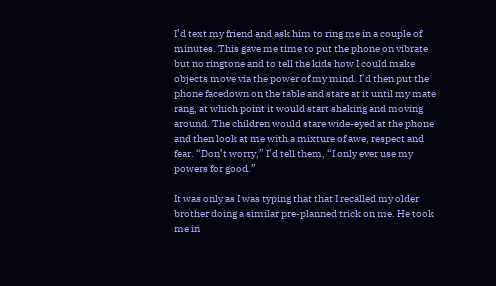I’d text my friend and ask him to ring me in a couple of minutes. This gave me time to put the phone on vibrate but no ringtone and to tell the kids how I could make objects move via the power of my mind. I’d then put the phone facedown on the table and stare at it until my mate rang, at which point it would start shaking and moving around. The children would stare wide-eyed at the phone and then look at me with a mixture of awe, respect and fear. “Don’t worry,” I’d tell them, “I only ever use my powers for good.”

It was only as I was typing that that I recalled my older brother doing a similar pre-planned trick on me. He took me in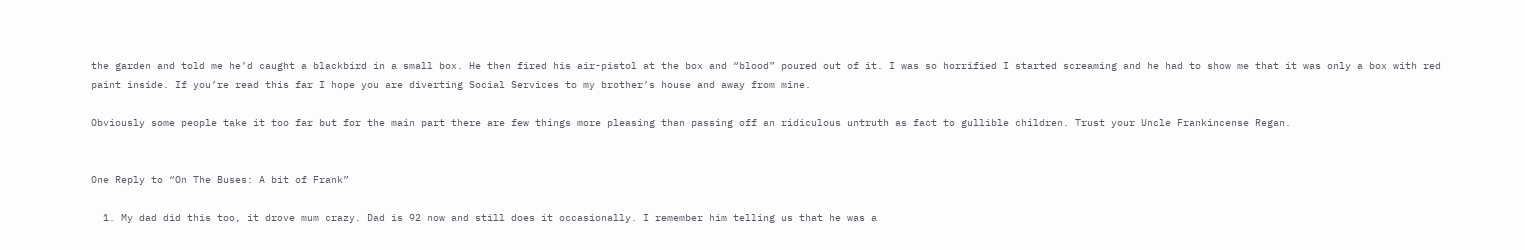the garden and told me he’d caught a blackbird in a small box. He then fired his air-pistol at the box and “blood” poured out of it. I was so horrified I started screaming and he had to show me that it was only a box with red paint inside. If you’re read this far I hope you are diverting Social Services to my brother’s house and away from mine.

Obviously some people take it too far but for the main part there are few things more pleasing than passing off an ridiculous untruth as fact to gullible children. Trust your Uncle Frankincense Regan.


One Reply to “On The Buses: A bit of Frank”

  1. My dad did this too, it drove mum crazy. Dad is 92 now and still does it occasionally. I remember him telling us that he was a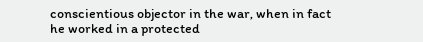conscientious objector in the war, when in fact he worked in a protected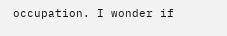occupation. I wonder if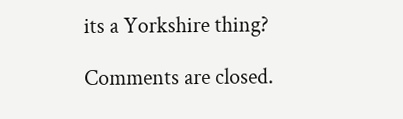its a Yorkshire thing?

Comments are closed.